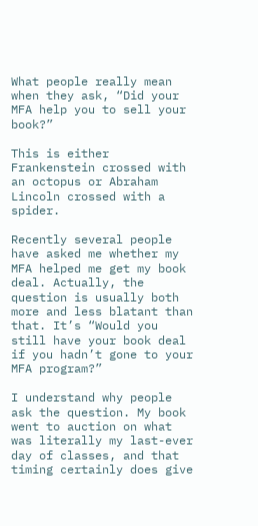What people really mean when they ask, “Did your MFA help you to sell your book?”

This is either Frankenstein crossed with an octopus or Abraham Lincoln crossed with a spider.

Recently several people have asked me whether my MFA helped me get my book deal. Actually, the question is usually both more and less blatant than that. It’s “Would you still have your book deal if you hadn’t gone to your MFA program?”

I understand why people ask the question. My book went to auction on what was literally my last-ever day of classes, and that timing certainly does give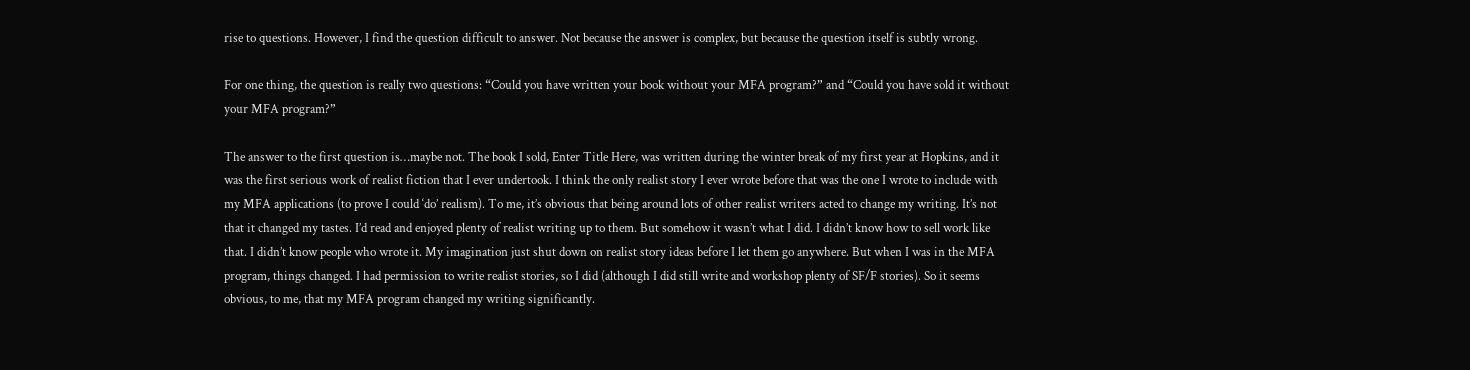rise to questions. However, I find the question difficult to answer. Not because the answer is complex, but because the question itself is subtly wrong.

For one thing, the question is really two questions: “Could you have written your book without your MFA program?” and “Could you have sold it without your MFA program?”

The answer to the first question is…maybe not. The book I sold, Enter Title Here, was written during the winter break of my first year at Hopkins, and it was the first serious work of realist fiction that I ever undertook. I think the only realist story I ever wrote before that was the one I wrote to include with my MFA applications (to prove I could ‘do’ realism). To me, it’s obvious that being around lots of other realist writers acted to change my writing. It’s not that it changed my tastes. I’d read and enjoyed plenty of realist writing up to them. But somehow it wasn’t what I did. I didn’t know how to sell work like that. I didn’t know people who wrote it. My imagination just shut down on realist story ideas before I let them go anywhere. But when I was in the MFA program, things changed. I had permission to write realist stories, so I did (although I did still write and workshop plenty of SF/F stories). So it seems obvious, to me, that my MFA program changed my writing significantly.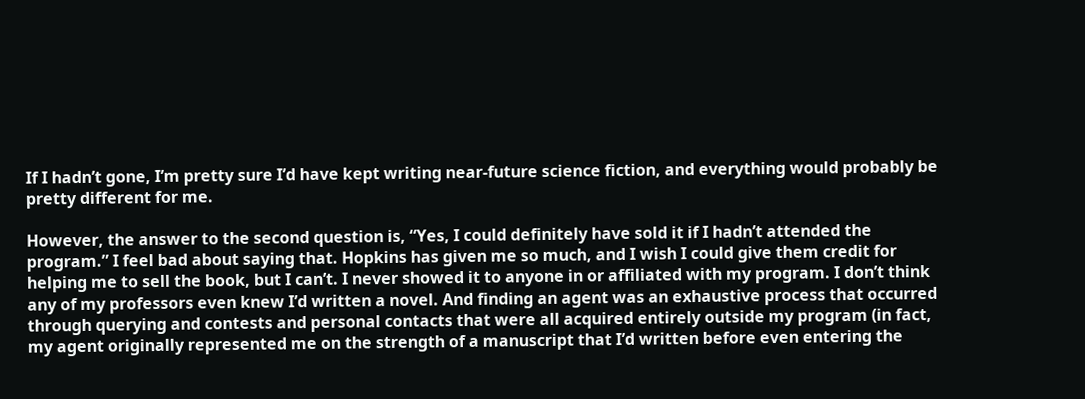If I hadn’t gone, I’m pretty sure I’d have kept writing near-future science fiction, and everything would probably be pretty different for me.

However, the answer to the second question is, “Yes, I could definitely have sold it if I hadn’t attended the program.” I feel bad about saying that. Hopkins has given me so much, and I wish I could give them credit for helping me to sell the book, but I can’t. I never showed it to anyone in or affiliated with my program. I don’t think any of my professors even knew I’d written a novel. And finding an agent was an exhaustive process that occurred through querying and contests and personal contacts that were all acquired entirely outside my program (in fact, my agent originally represented me on the strength of a manuscript that I’d written before even entering the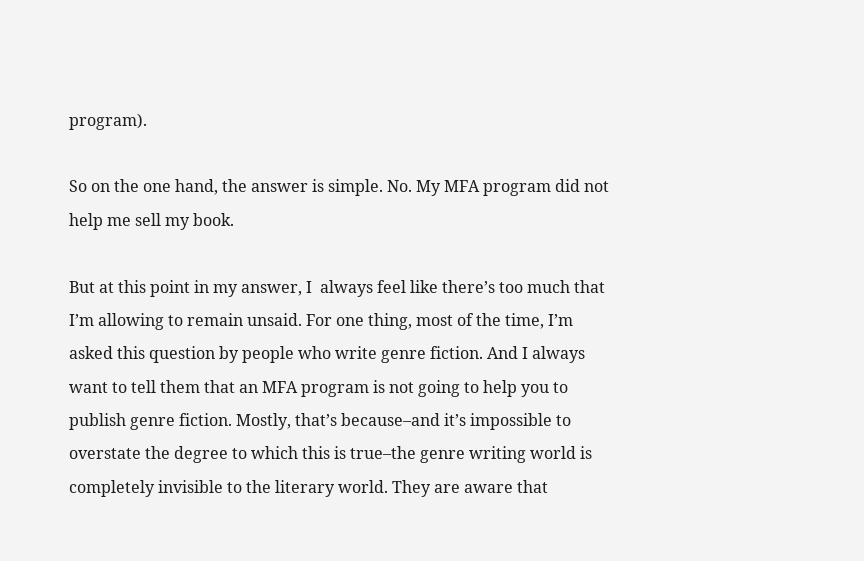program).

So on the one hand, the answer is simple. No. My MFA program did not help me sell my book.

But at this point in my answer, I  always feel like there’s too much that I’m allowing to remain unsaid. For one thing, most of the time, I’m asked this question by people who write genre fiction. And I always want to tell them that an MFA program is not going to help you to publish genre fiction. Mostly, that’s because–and it’s impossible to overstate the degree to which this is true–the genre writing world is completely invisible to the literary world. They are aware that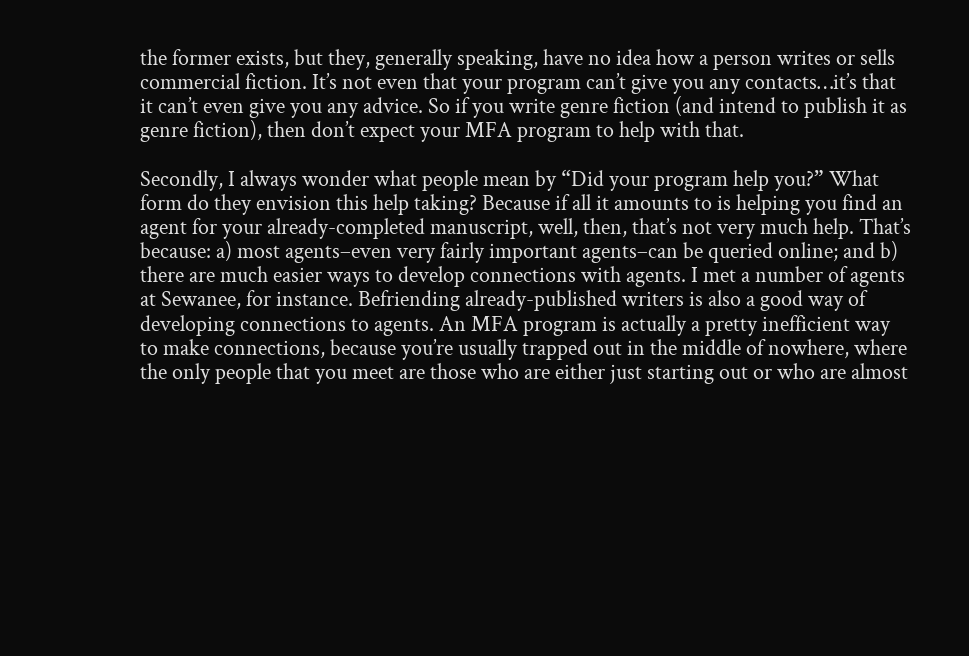the former exists, but they, generally speaking, have no idea how a person writes or sells commercial fiction. It’s not even that your program can’t give you any contacts…it’s that it can’t even give you any advice. So if you write genre fiction (and intend to publish it as genre fiction), then don’t expect your MFA program to help with that.

Secondly, I always wonder what people mean by “Did your program help you?” What form do they envision this help taking? Because if all it amounts to is helping you find an agent for your already-completed manuscript, well, then, that’s not very much help. That’s because: a) most agents–even very fairly important agents–can be queried online; and b) there are much easier ways to develop connections with agents. I met a number of agents at Sewanee, for instance. Befriending already-published writers is also a good way of developing connections to agents. An MFA program is actually a pretty inefficient way to make connections, because you’re usually trapped out in the middle of nowhere, where the only people that you meet are those who are either just starting out or who are almost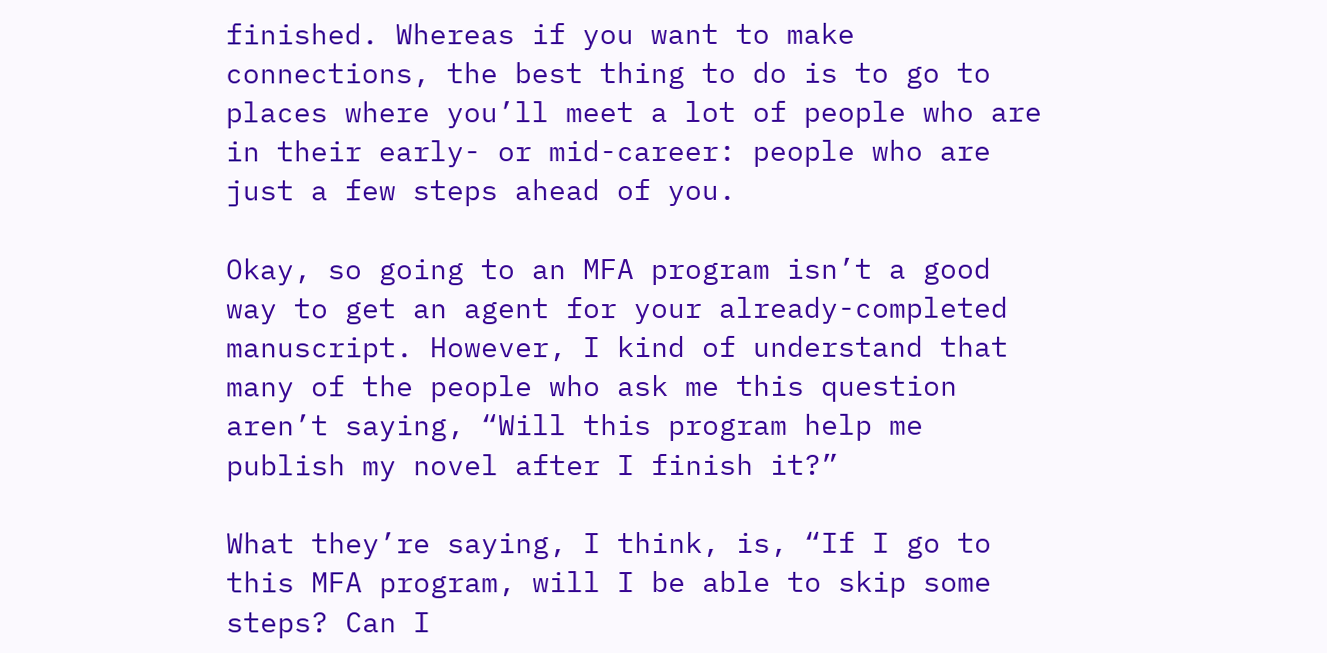finished. Whereas if you want to make connections, the best thing to do is to go to places where you’ll meet a lot of people who are in their early- or mid-career: people who are just a few steps ahead of you.

Okay, so going to an MFA program isn’t a good way to get an agent for your already-completed manuscript. However, I kind of understand that many of the people who ask me this question aren’t saying, “Will this program help me publish my novel after I finish it?”

What they’re saying, I think, is, “If I go to this MFA program, will I be able to skip some steps? Can I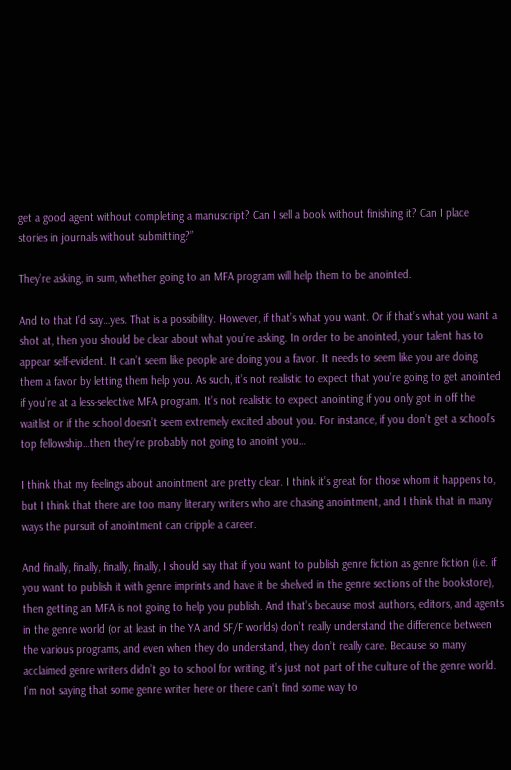get a good agent without completing a manuscript? Can I sell a book without finishing it? Can I place stories in journals without submitting?”

They’re asking, in sum, whether going to an MFA program will help them to be anointed.

And to that I’d say…yes. That is a possibility. However, if that’s what you want. Or if that’s what you want a shot at, then you should be clear about what you’re asking. In order to be anointed, your talent has to appear self-evident. It can’t seem like people are doing you a favor. It needs to seem like you are doing them a favor by letting them help you. As such, it’s not realistic to expect that you’re going to get anointed if you’re at a less-selective MFA program. It’s not realistic to expect anointing if you only got in off the waitlist or if the school doesn’t seem extremely excited about you. For instance, if you don’t get a school’s top fellowship…then they’re probably not going to anoint you…

I think that my feelings about anointment are pretty clear. I think it’s great for those whom it happens to, but I think that there are too many literary writers who are chasing anointment, and I think that in many ways the pursuit of anointment can cripple a career.

And finally, finally, finally, finally, I should say that if you want to publish genre fiction as genre fiction (i.e. if you want to publish it with genre imprints and have it be shelved in the genre sections of the bookstore), then getting an MFA is not going to help you publish. And that’s because most authors, editors, and agents in the genre world (or at least in the YA and SF/F worlds) don’t really understand the difference between the various programs, and even when they do understand, they don’t really care. Because so many acclaimed genre writers didn’t go to school for writing, it’s just not part of the culture of the genre world. I’m not saying that some genre writer here or there can’t find some way to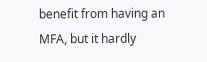benefit from having an MFA, but it hardly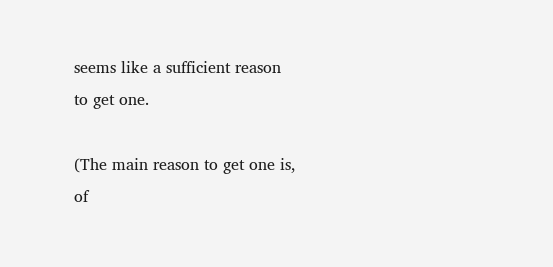seems like a sufficient reason to get one.

(The main reason to get one is, of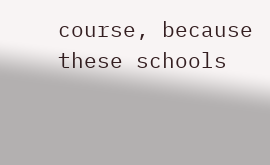course, because these schools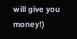will give you money!)